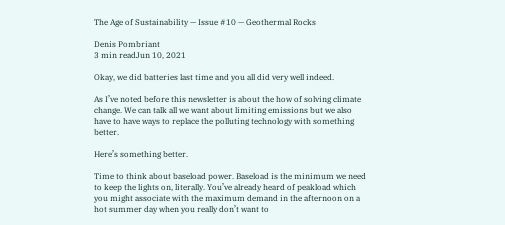The Age of Sustainability — Issue #10 — Geothermal Rocks

Denis Pombriant
3 min readJun 10, 2021

Okay, we did batteries last time and you all did very well indeed.

As I’ve noted before this newsletter is about the how of solving climate change. We can talk all we want about limiting emissions but we also have to have ways to replace the polluting technology with something better.

Here’s something better.

Time to think about baseload power. Baseload is the minimum we need to keep the lights on, literally. You’ve already heard of peakload which you might associate with the maximum demand in the afternoon on a hot summer day when you really don’t want to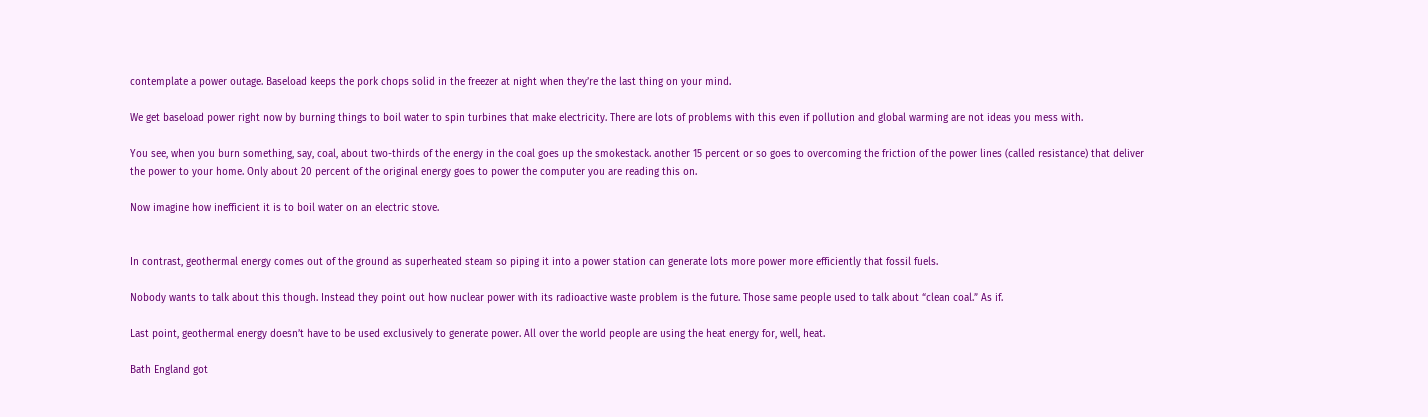contemplate a power outage. Baseload keeps the pork chops solid in the freezer at night when they’re the last thing on your mind.

We get baseload power right now by burning things to boil water to spin turbines that make electricity. There are lots of problems with this even if pollution and global warming are not ideas you mess with.

You see, when you burn something, say, coal, about two-thirds of the energy in the coal goes up the smokestack. another 15 percent or so goes to overcoming the friction of the power lines (called resistance) that deliver the power to your home. Only about 20 percent of the original energy goes to power the computer you are reading this on.

Now imagine how inefficient it is to boil water on an electric stove.


In contrast, geothermal energy comes out of the ground as superheated steam so piping it into a power station can generate lots more power more efficiently that fossil fuels.

Nobody wants to talk about this though. Instead they point out how nuclear power with its radioactive waste problem is the future. Those same people used to talk about “clean coal.” As if.

Last point, geothermal energy doesn’t have to be used exclusively to generate power. All over the world people are using the heat energy for, well, heat.

Bath England got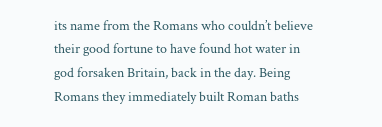its name from the Romans who couldn’t believe their good fortune to have found hot water in god forsaken Britain, back in the day. Being Romans they immediately built Roman baths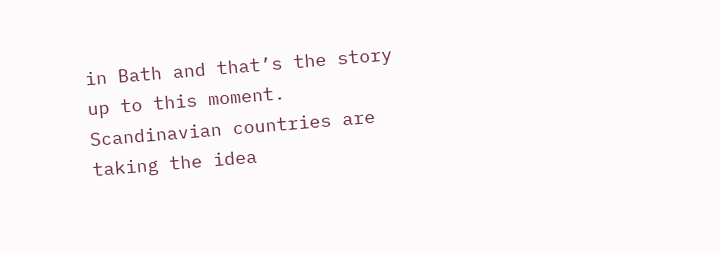in Bath and that’s the story up to this moment. Scandinavian countries are taking the idea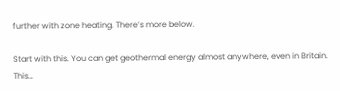further with zone heating. There’s more below.

Start with this. You can get geothermal energy almost anywhere, even in Britain. This…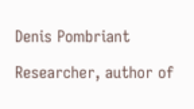Denis Pombriant

Researcher, author of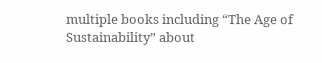multiple books including “The Age of Sustainability” about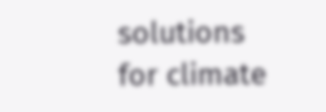solutions for climate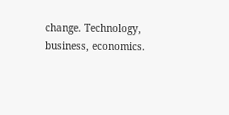change. Technology, business, economics.